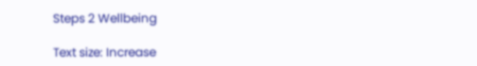Steps 2 Wellbeing

Text size: Increase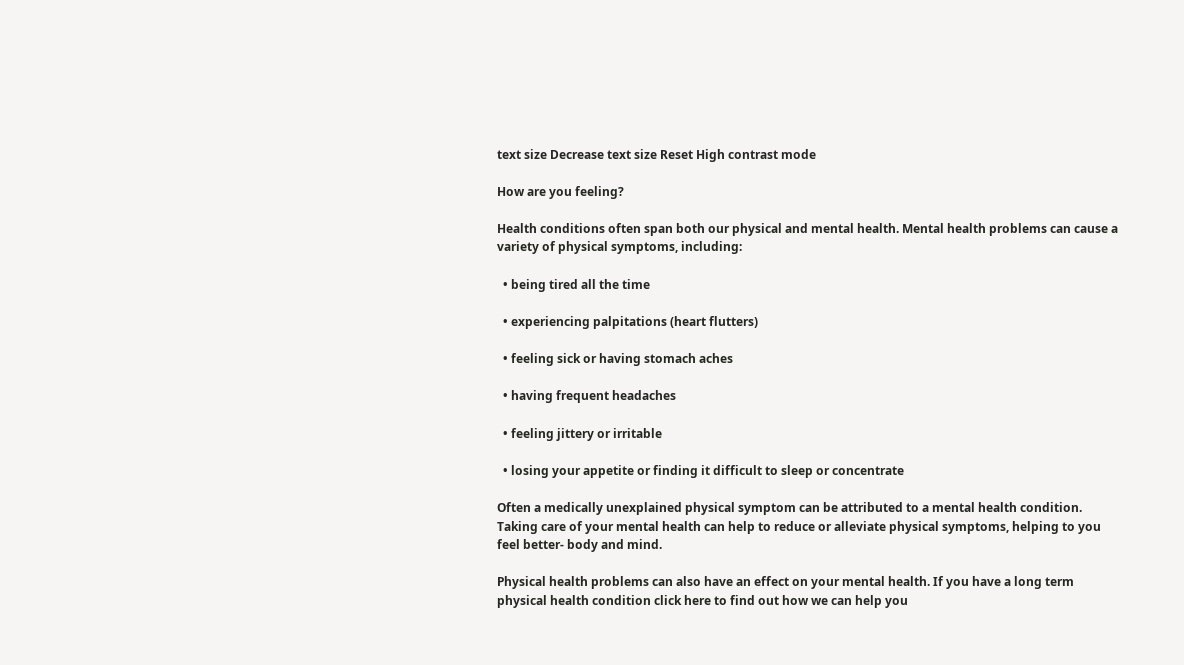text size Decrease text size Reset High contrast mode

How are you feeling?

Health conditions often span both our physical and mental health. Mental health problems can cause a variety of physical symptoms, including:

  • being tired all the time

  • experiencing palpitations (heart flutters)

  • feeling sick or having stomach aches

  • having frequent headaches

  • feeling jittery or irritable

  • losing your appetite or finding it difficult to sleep or concentrate

Often a medically unexplained physical symptom can be attributed to a mental health condition. Taking care of your mental health can help to reduce or alleviate physical symptoms, helping to you feel better- body and mind.

Physical health problems can also have an effect on your mental health. If you have a long term physical health condition click here to find out how we can help you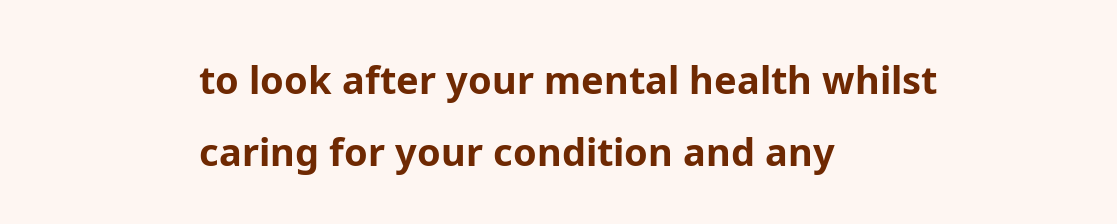to look after your mental health whilst caring for your condition and any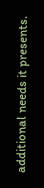additional needs it presents.